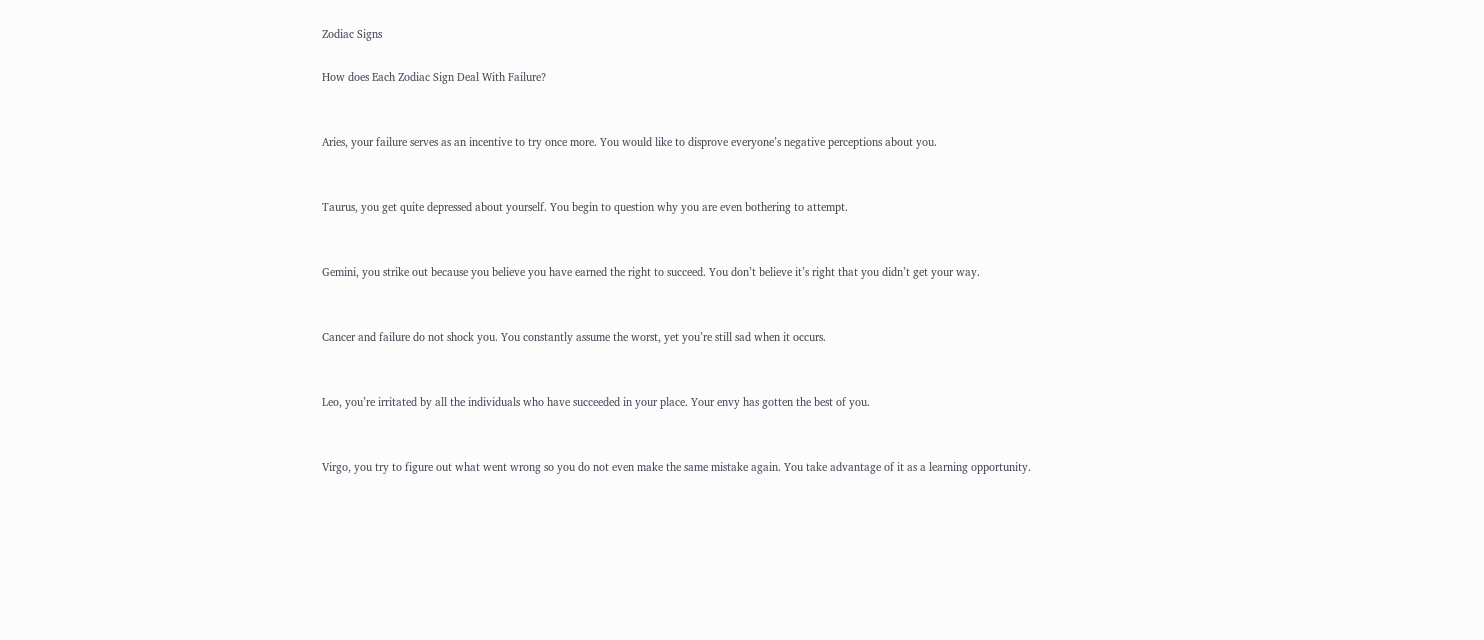Zodiac Signs

How does Each Zodiac Sign Deal With Failure?


Aries, your failure serves as an incentive to try once more. You would like to disprove everyone’s negative perceptions about you.


Taurus, you get quite depressed about yourself. You begin to question why you are even bothering to attempt.


Gemini, you strike out because you believe you have earned the right to succeed. You don’t believe it’s right that you didn’t get your way.


Cancer and failure do not shock you. You constantly assume the worst, yet you’re still sad when it occurs.


Leo, you’re irritated by all the individuals who have succeeded in your place. Your envy has gotten the best of you.


Virgo, you try to figure out what went wrong so you do not even make the same mistake again. You take advantage of it as a learning opportunity.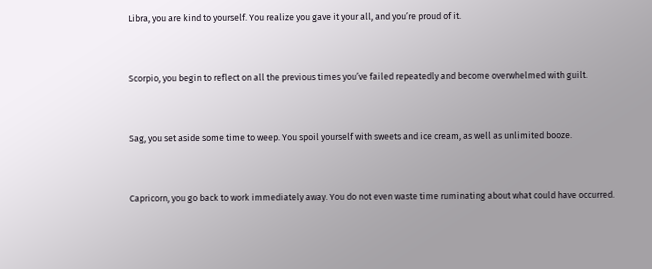Libra, you are kind to yourself. You realize you gave it your all, and you’re proud of it.


Scorpio, you begin to reflect on all the previous times you’ve failed repeatedly and become overwhelmed with guilt.


Sag, you set aside some time to weep. You spoil yourself with sweets and ice cream, as well as unlimited booze.


Capricorn, you go back to work immediately away. You do not even waste time ruminating about what could have occurred.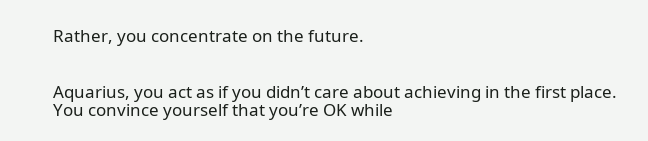Rather, you concentrate on the future.


Aquarius, you act as if you didn’t care about achieving in the first place. You convince yourself that you’re OK while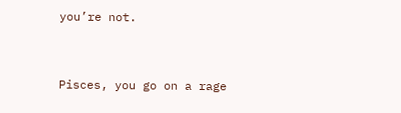you’re not.


Pisces, you go on a rage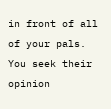in front of all of your pals. You seek their opinion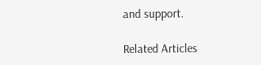and support.

Related Articles